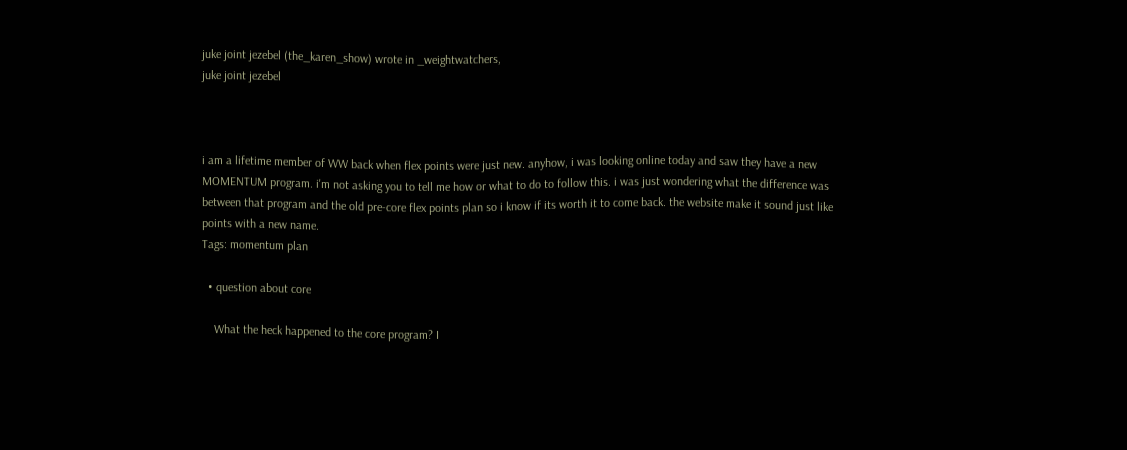juke joint jezebel (the_karen_show) wrote in _weightwatchers,
juke joint jezebel



i am a lifetime member of WW back when flex points were just new. anyhow, i was looking online today and saw they have a new MOMENTUM program. i'm not asking you to tell me how or what to do to follow this. i was just wondering what the difference was between that program and the old pre-core flex points plan so i know if its worth it to come back. the website make it sound just like points with a new name.
Tags: momentum plan

  • question about core

    What the heck happened to the core program? I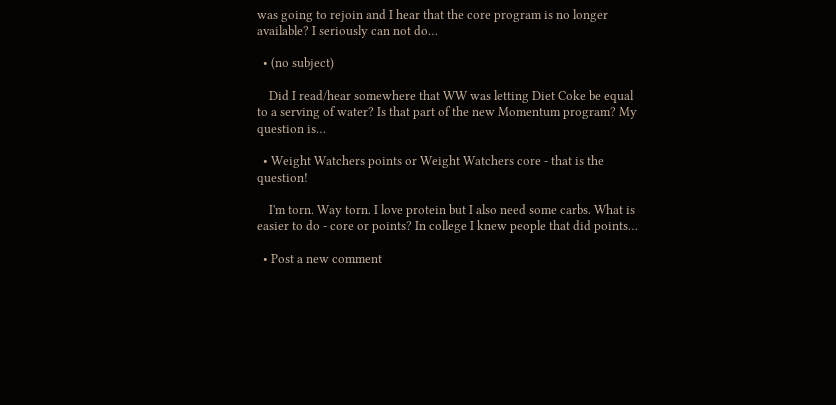was going to rejoin and I hear that the core program is no longer available? I seriously can not do…

  • (no subject)

    Did I read/hear somewhere that WW was letting Diet Coke be equal to a serving of water? Is that part of the new Momentum program? My question is…

  • Weight Watchers points or Weight Watchers core - that is the question!

    I'm torn. Way torn. I love protein but I also need some carbs. What is easier to do - core or points? In college I knew people that did points…

  • Post a new comment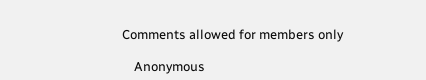Comments allowed for members only

    Anonymous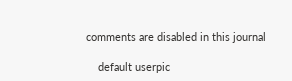comments are disabled in this journal

    default userpic